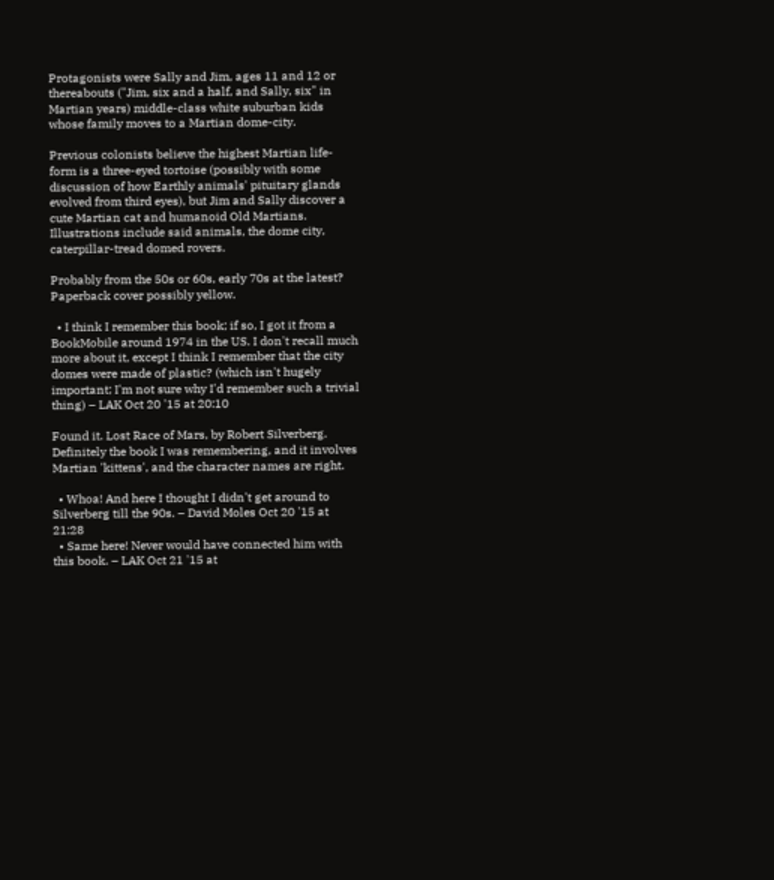Protagonists were Sally and Jim, ages 11 and 12 or thereabouts ("Jim, six and a half, and Sally, six" in Martian years) middle-class white suburban kids whose family moves to a Martian dome-city.

Previous colonists believe the highest Martian life-form is a three-eyed tortoise (possibly with some discussion of how Earthly animals' pituitary glands evolved from third eyes), but Jim and Sally discover a cute Martian cat and humanoid Old Martians. Illustrations include said animals, the dome city, caterpillar-tread domed rovers.

Probably from the 50s or 60s, early 70s at the latest? Paperback cover possibly yellow.

  • I think I remember this book; if so, I got it from a BookMobile around 1974 in the US. I don't recall much more about it, except I think I remember that the city domes were made of plastic? (which isn't hugely important; I'm not sure why I'd remember such a trivial thing) – LAK Oct 20 '15 at 20:10

Found it. Lost Race of Mars, by Robert Silverberg. Definitely the book I was remembering, and it involves Martian 'kittens', and the character names are right.

  • Whoa! And here I thought I didn't get around to Silverberg till the 90s. – David Moles Oct 20 '15 at 21:28
  • Same here! Never would have connected him with this book. – LAK Oct 21 '15 at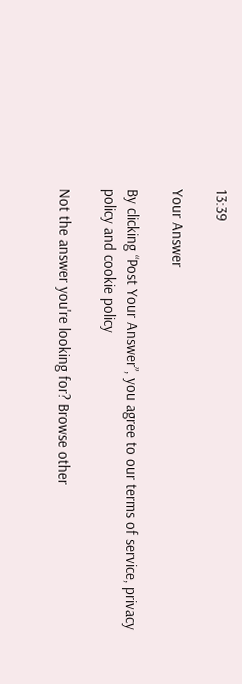13:39

Your Answer

By clicking “Post Your Answer”, you agree to our terms of service, privacy policy and cookie policy

Not the answer you're looking for? Browse other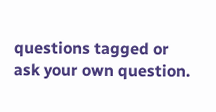questions tagged or ask your own question.